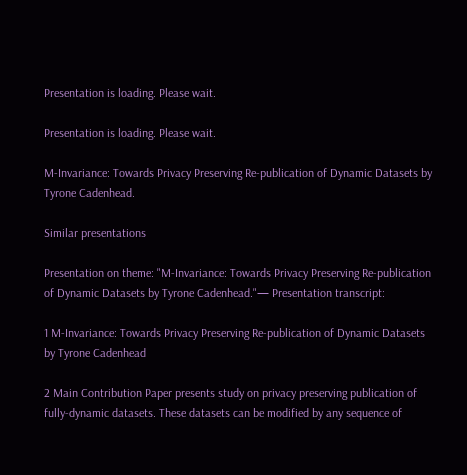Presentation is loading. Please wait.

Presentation is loading. Please wait.

M-Invariance: Towards Privacy Preserving Re-publication of Dynamic Datasets by Tyrone Cadenhead.

Similar presentations

Presentation on theme: "M-Invariance: Towards Privacy Preserving Re-publication of Dynamic Datasets by Tyrone Cadenhead."— Presentation transcript:

1 M-Invariance: Towards Privacy Preserving Re-publication of Dynamic Datasets
by Tyrone Cadenhead

2 Main Contribution Paper presents study on privacy preserving publication of fully-dynamic datasets. These datasets can be modified by any sequence of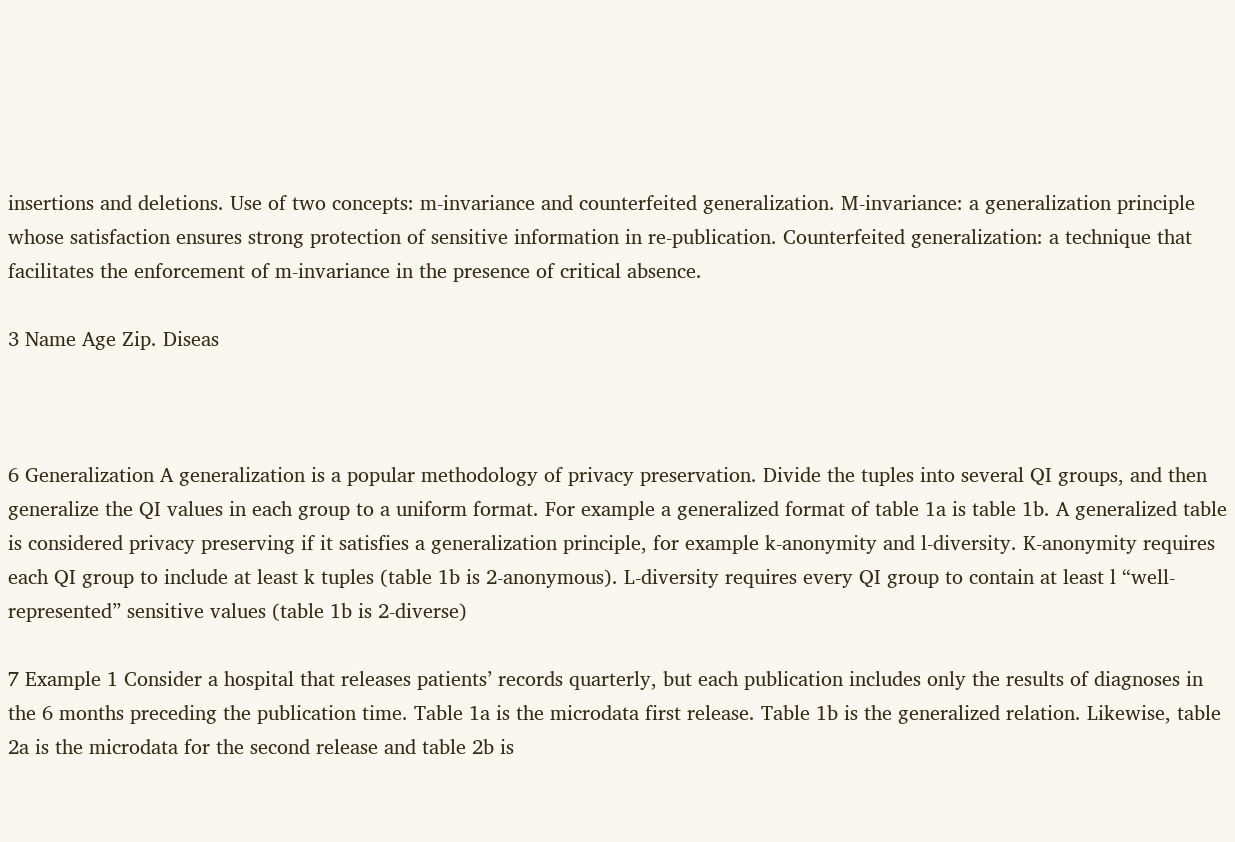insertions and deletions. Use of two concepts: m-invariance and counterfeited generalization. M-invariance: a generalization principle whose satisfaction ensures strong protection of sensitive information in re-publication. Counterfeited generalization: a technique that facilitates the enforcement of m-invariance in the presence of critical absence.

3 Name Age Zip. Diseas



6 Generalization A generalization is a popular methodology of privacy preservation. Divide the tuples into several QI groups, and then generalize the QI values in each group to a uniform format. For example a generalized format of table 1a is table 1b. A generalized table is considered privacy preserving if it satisfies a generalization principle, for example k-anonymity and l-diversity. K-anonymity requires each QI group to include at least k tuples (table 1b is 2-anonymous). L-diversity requires every QI group to contain at least l “well-represented” sensitive values (table 1b is 2-diverse)

7 Example 1 Consider a hospital that releases patients’ records quarterly, but each publication includes only the results of diagnoses in the 6 months preceding the publication time. Table 1a is the microdata first release. Table 1b is the generalized relation. Likewise, table 2a is the microdata for the second release and table 2b is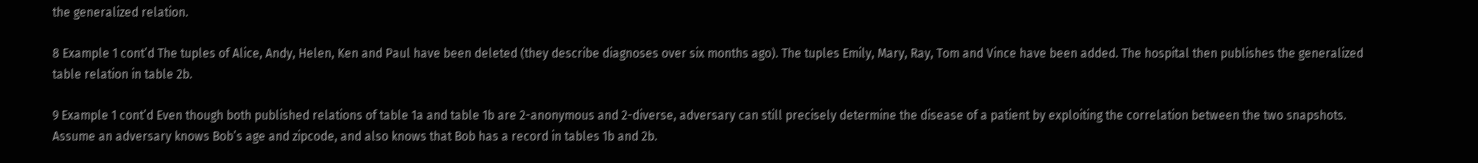the generalized relation.

8 Example 1 cont’d The tuples of Alice, Andy, Helen, Ken and Paul have been deleted (they describe diagnoses over six months ago). The tuples Emily, Mary, Ray, Tom and Vince have been added. The hospital then publishes the generalized table relation in table 2b.

9 Example 1 cont’d Even though both published relations of table 1a and table 1b are 2-anonymous and 2-diverse, adversary can still precisely determine the disease of a patient by exploiting the correlation between the two snapshots. Assume an adversary knows Bob’s age and zipcode, and also knows that Bob has a record in tables 1b and 2b.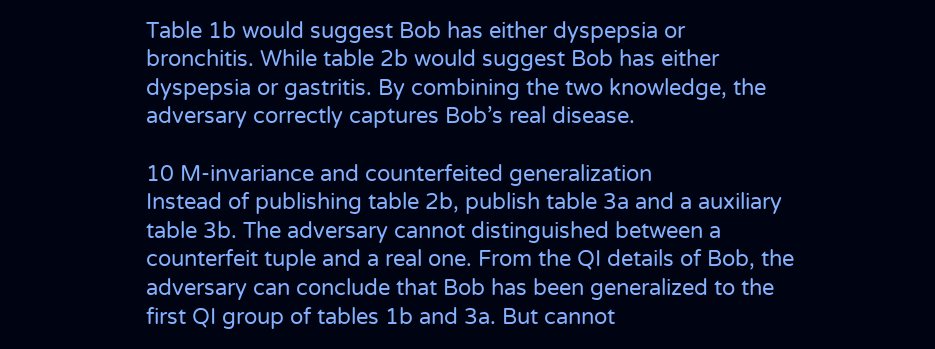Table 1b would suggest Bob has either dyspepsia or bronchitis. While table 2b would suggest Bob has either dyspepsia or gastritis. By combining the two knowledge, the adversary correctly captures Bob’s real disease.

10 M-invariance and counterfeited generalization
Instead of publishing table 2b, publish table 3a and a auxiliary table 3b. The adversary cannot distinguished between a counterfeit tuple and a real one. From the QI details of Bob, the adversary can conclude that Bob has been generalized to the first QI group of tables 1b and 3a. But cannot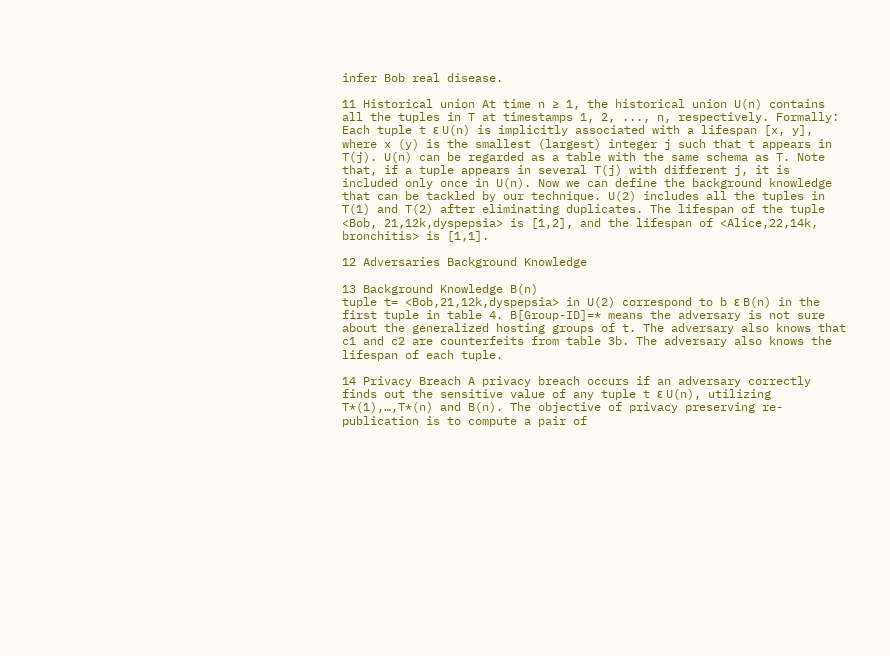infer Bob real disease.

11 Historical union At time n ≥ 1, the historical union U(n) contains all the tuples in T at timestamps 1, 2, ..., n, respectively. Formally: Each tuple t ε U(n) is implicitly associated with a lifespan [x, y], where x (y) is the smallest (largest) integer j such that t appears in T(j). U(n) can be regarded as a table with the same schema as T. Note that, if a tuple appears in several T(j) with different j, it is included only once in U(n). Now we can define the background knowledge that can be tackled by our technique. U(2) includes all the tuples in T(1) and T(2) after eliminating duplicates. The lifespan of the tuple <Bob, 21,12k,dyspepsia> is [1,2], and the lifespan of <Alice,22,14k, bronchitis> is [1,1].

12 Adversaries Background Knowledge

13 Background Knowledge B(n)
tuple t= <Bob,21,12k,dyspepsia> in U(2) correspond to b ε B(n) in the first tuple in table 4. B[Group-ID]=* means the adversary is not sure about the generalized hosting groups of t. The adversary also knows that c1 and c2 are counterfeits from table 3b. The adversary also knows the lifespan of each tuple.

14 Privacy Breach A privacy breach occurs if an adversary correctly finds out the sensitive value of any tuple t ε U(n), utilizing T*(1),…,T*(n) and B(n). The objective of privacy preserving re-publication is to compute a pair of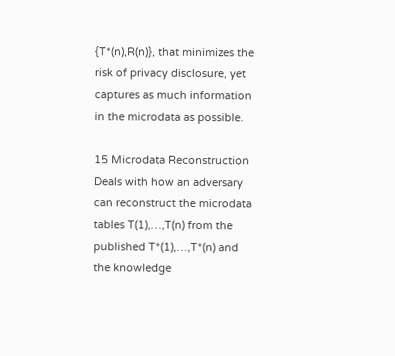{T*(n),R(n)}, that minimizes the risk of privacy disclosure, yet captures as much information in the microdata as possible.

15 Microdata Reconstruction
Deals with how an adversary can reconstruct the microdata tables T(1),…,T(n) from the published T*(1),…,T*(n) and the knowledge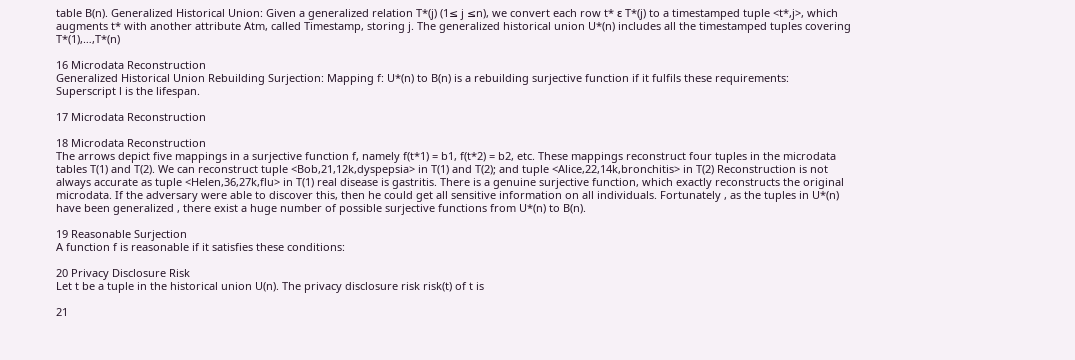table B(n). Generalized Historical Union: Given a generalized relation T*(j) (1≤ j ≤n), we convert each row t* ε T*(j) to a timestamped tuple <t*,j>, which augments t* with another attribute Atm, called Timestamp, storing j. The generalized historical union U*(n) includes all the timestamped tuples covering T*(1),…,T*(n)

16 Microdata Reconstruction
Generalized Historical Union Rebuilding Surjection: Mapping f: U*(n) to B(n) is a rebuilding surjective function if it fulfils these requirements: Superscript l is the lifespan.

17 Microdata Reconstruction

18 Microdata Reconstruction
The arrows depict five mappings in a surjective function f, namely f(t*1) = b1, f(t*2) = b2, etc. These mappings reconstruct four tuples in the microdata tables T(1) and T(2). We can reconstruct tuple <Bob,21,12k,dyspepsia> in T(1) and T(2); and tuple <Alice,22,14k,bronchitis> in T(2) Reconstruction is not always accurate as tuple <Helen,36,27k,flu> in T(1) real disease is gastritis. There is a genuine surjective function, which exactly reconstructs the original microdata. If the adversary were able to discover this, then he could get all sensitive information on all individuals. Fortunately , as the tuples in U*(n) have been generalized , there exist a huge number of possible surjective functions from U*(n) to B(n).

19 Reasonable Surjection
A function f is reasonable if it satisfies these conditions:

20 Privacy Disclosure Risk
Let t be a tuple in the historical union U(n). The privacy disclosure risk risk(t) of t is

21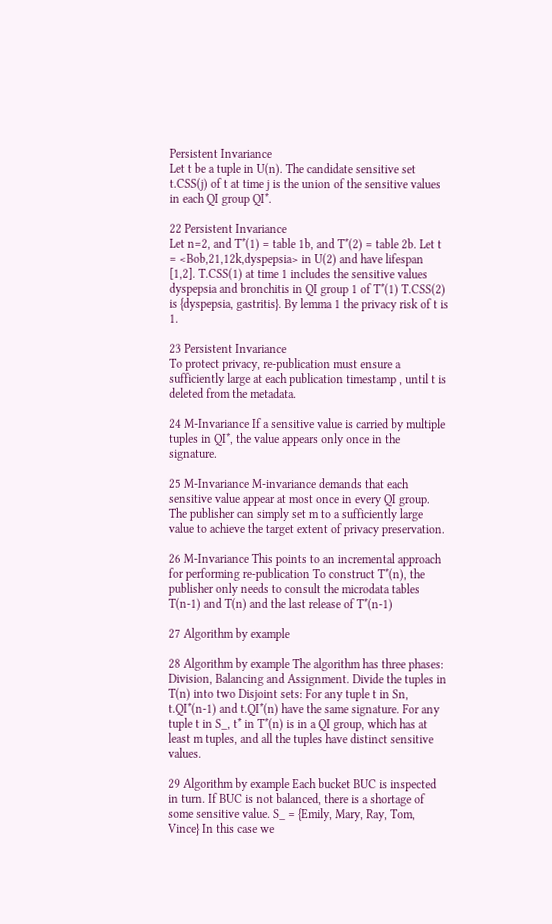Persistent Invariance
Let t be a tuple in U(n). The candidate sensitive set t.CSS(j) of t at time j is the union of the sensitive values in each QI group QI*.

22 Persistent Invariance
Let n=2, and T*(1) = table 1b, and T*(2) = table 2b. Let t = <Bob,21,12k,dyspepsia> in U(2) and have lifespan [1,2]. T.CSS(1) at time 1 includes the sensitive values dyspepsia and bronchitis in QI group 1 of T*(1) T.CSS(2) is {dyspepsia, gastritis}. By lemma 1 the privacy risk of t is 1.

23 Persistent Invariance
To protect privacy, re-publication must ensure a sufficiently large at each publication timestamp , until t is deleted from the metadata.

24 M-Invariance If a sensitive value is carried by multiple tuples in QI*, the value appears only once in the signature.

25 M-Invariance M-invariance demands that each sensitive value appear at most once in every QI group. The publisher can simply set m to a sufficiently large value to achieve the target extent of privacy preservation.

26 M-Invariance This points to an incremental approach for performing re-publication To construct T*(n), the publisher only needs to consult the microdata tables T(n-1) and T(n) and the last release of T*(n-1)

27 Algorithm by example

28 Algorithm by example The algorithm has three phases: Division, Balancing and Assignment. Divide the tuples in T(n) into two Disjoint sets: For any tuple t in Sn, t.QI*(n-1) and t.QI*(n) have the same signature. For any tuple t in S_, t* in T*(n) is in a QI group, which has at least m tuples, and all the tuples have distinct sensitive values.

29 Algorithm by example Each bucket BUC is inspected in turn. If BUC is not balanced, there is a shortage of some sensitive value. S_ = {Emily, Mary, Ray, Tom, Vince} In this case we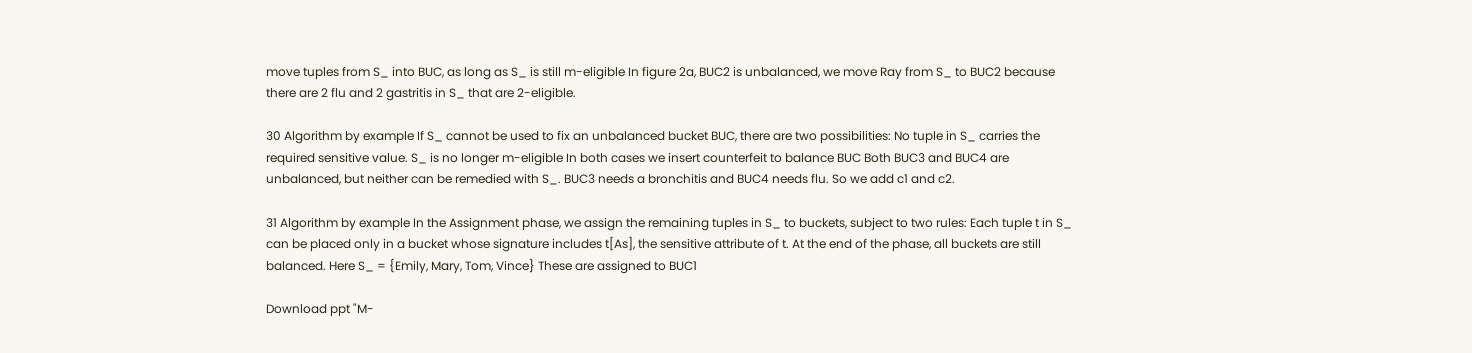move tuples from S_ into BUC, as long as S_ is still m-eligible In figure 2a, BUC2 is unbalanced, we move Ray from S_ to BUC2 because there are 2 flu and 2 gastritis in S_ that are 2-eligible.

30 Algorithm by example If S_ cannot be used to fix an unbalanced bucket BUC, there are two possibilities: No tuple in S_ carries the required sensitive value. S_ is no longer m-eligible In both cases we insert counterfeit to balance BUC Both BUC3 and BUC4 are unbalanced, but neither can be remedied with S_. BUC3 needs a bronchitis and BUC4 needs flu. So we add c1 and c2.

31 Algorithm by example In the Assignment phase, we assign the remaining tuples in S_ to buckets, subject to two rules: Each tuple t in S_ can be placed only in a bucket whose signature includes t[As], the sensitive attribute of t. At the end of the phase, all buckets are still balanced. Here S_ = {Emily, Mary, Tom, Vince} These are assigned to BUC1

Download ppt "M-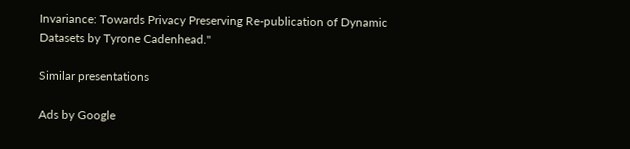Invariance: Towards Privacy Preserving Re-publication of Dynamic Datasets by Tyrone Cadenhead."

Similar presentations

Ads by Google